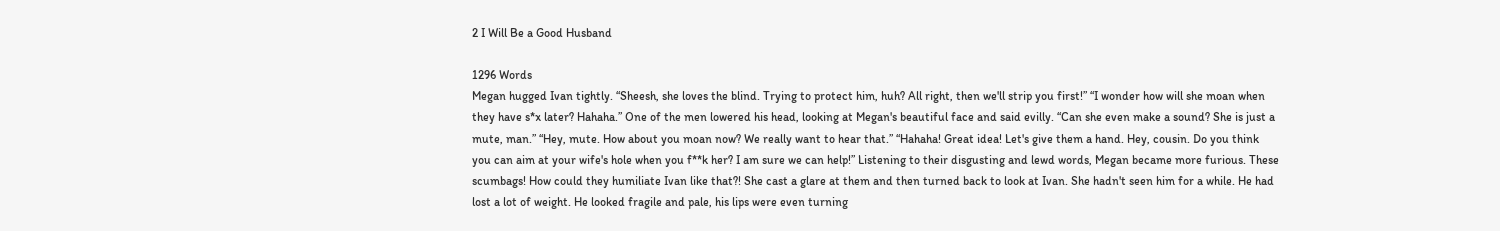2 I Will Be a Good Husband

1296 Words
Megan hugged Ivan tightly. “Sheesh, she loves the blind. Trying to protect him, huh? All right, then we'll strip you first!” “I wonder how will she moan when they have s*x later? Hahaha.” One of the men lowered his head, looking at Megan's beautiful face and said evilly. “Can she even make a sound? She is just a mute, man.” “Hey, mute. How about you moan now? We really want to hear that.” “Hahaha! Great idea! Let's give them a hand. Hey, cousin. Do you think you can aim at your wife's hole when you f**k her? I am sure we can help!” Listening to their disgusting and lewd words, Megan became more furious. These scumbags! How could they humiliate Ivan like that?! She cast a glare at them and then turned back to look at Ivan. She hadn't seen him for a while. He had lost a lot of weight. He looked fragile and pale, his lips were even turning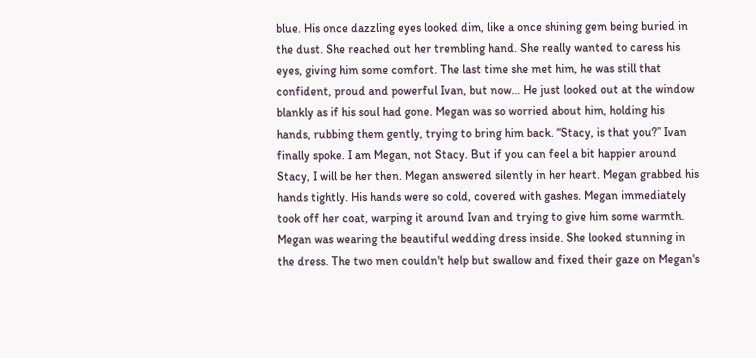blue. His once dazzling eyes looked dim, like a once shining gem being buried in the dust. She reached out her trembling hand. She really wanted to caress his eyes, giving him some comfort. The last time she met him, he was still that confident, proud and powerful Ivan, but now… He just looked out at the window blankly as if his soul had gone. Megan was so worried about him, holding his hands, rubbing them gently, trying to bring him back. “Stacy, is that you?” Ivan finally spoke. I am Megan, not Stacy. But if you can feel a bit happier around Stacy, I will be her then. Megan answered silently in her heart. Megan grabbed his hands tightly. His hands were so cold, covered with gashes. Megan immediately took off her coat, warping it around Ivan and trying to give him some warmth. Megan was wearing the beautiful wedding dress inside. She looked stunning in the dress. The two men couldn't help but swallow and fixed their gaze on Megan's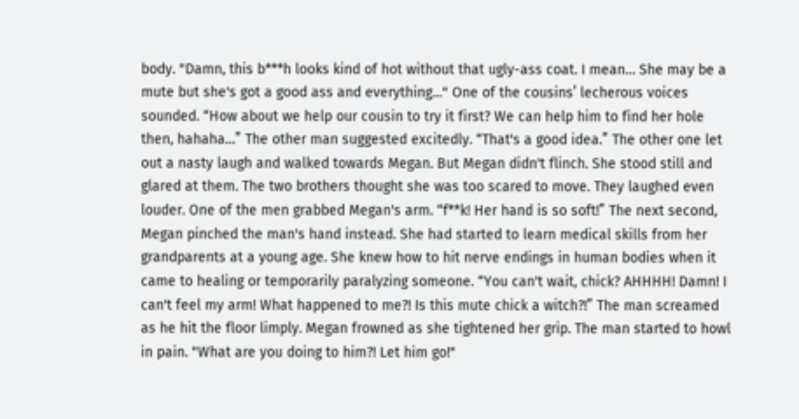body. "Damn, this b***h looks kind of hot without that ugly-ass coat. I mean… She may be a mute but she's got a good ass and everything…" One of the cousins’ lecherous voices sounded. “How about we help our cousin to try it first? We can help him to find her hole then, hahaha…” The other man suggested excitedly. “That's a good idea.” The other one let out a nasty laugh and walked towards Megan. But Megan didn't flinch. She stood still and glared at them. The two brothers thought she was too scared to move. They laughed even louder. One of the men grabbed Megan's arm. “f**k! Her hand is so soft!” The next second, Megan pinched the man's hand instead. She had started to learn medical skills from her grandparents at a young age. She knew how to hit nerve endings in human bodies when it came to healing or temporarily paralyzing someone. “You can't wait, chick? AHHHH! Damn! I can't feel my arm! What happened to me?! Is this mute chick a witch?!” The man screamed as he hit the floor limply. Megan frowned as she tightened her grip. The man started to howl in pain. "What are you doing to him?! Let him go!"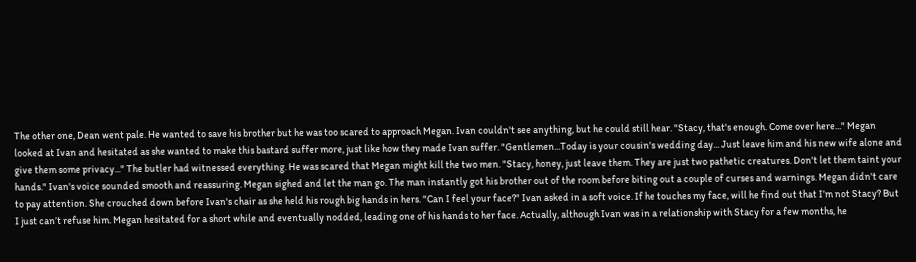The other one, Dean went pale. He wanted to save his brother but he was too scared to approach Megan. Ivan couldn't see anything, but he could still hear. "Stacy, that's enough. Come over here..." Megan looked at Ivan and hesitated as she wanted to make this bastard suffer more, just like how they made Ivan suffer. "Gentlemen...Today is your cousin's wedding day... Just leave him and his new wife alone and give them some privacy..." The butler had witnessed everything. He was scared that Megan might kill the two men. "Stacy, honey, just leave them. They are just two pathetic creatures. Don't let them taint your hands." Ivan's voice sounded smooth and reassuring. Megan sighed and let the man go. The man instantly got his brother out of the room before biting out a couple of curses and warnings. Megan didn't care to pay attention. She crouched down before Ivan's chair as she held his rough big hands in hers. "Can I feel your face?" Ivan asked in a soft voice. If he touches my face, will he find out that I’m not Stacy? But I just can’t refuse him. Megan hesitated for a short while and eventually nodded, leading one of his hands to her face. Actually, although Ivan was in a relationship with Stacy for a few months, he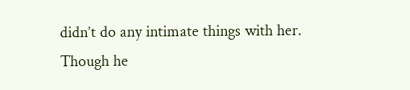didn’t do any intimate things with her. Though he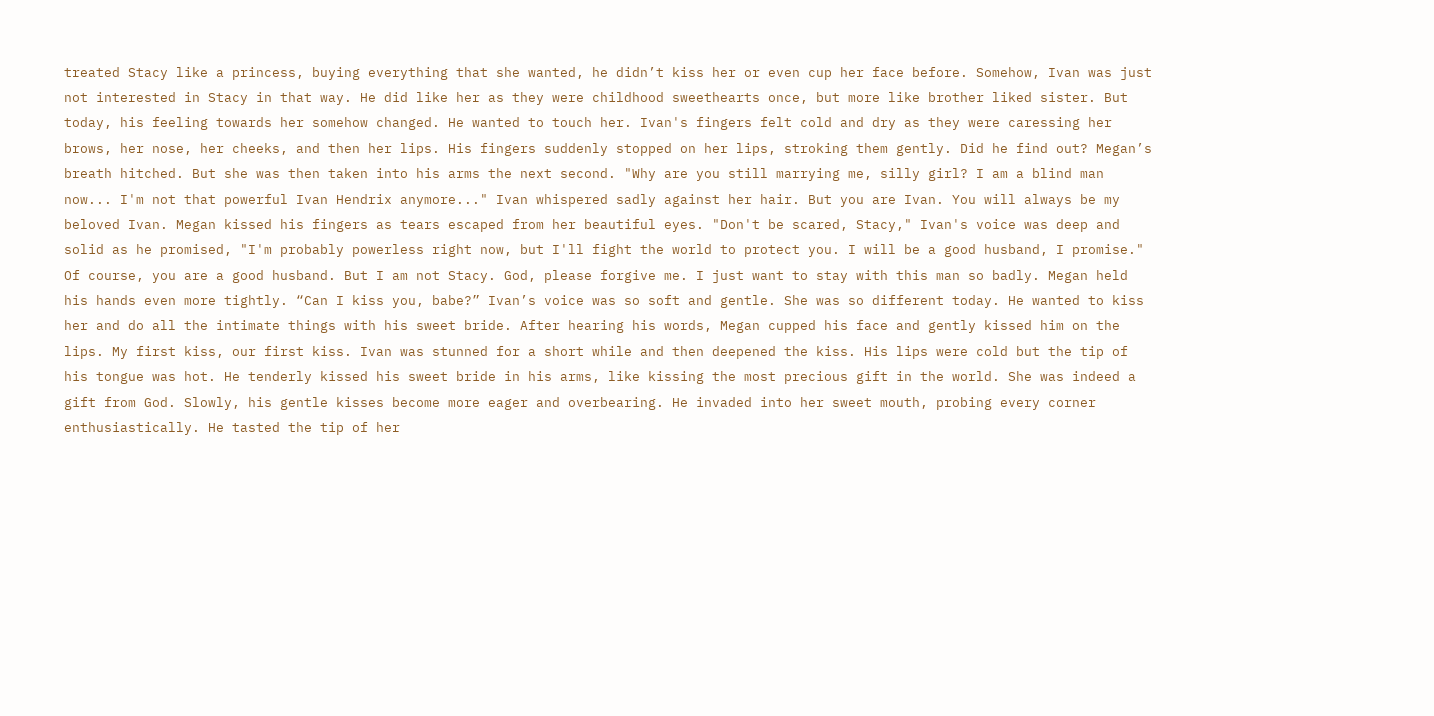treated Stacy like a princess, buying everything that she wanted, he didn’t kiss her or even cup her face before. Somehow, Ivan was just not interested in Stacy in that way. He did like her as they were childhood sweethearts once, but more like brother liked sister. But today, his feeling towards her somehow changed. He wanted to touch her. Ivan's fingers felt cold and dry as they were caressing her brows, her nose, her cheeks, and then her lips. His fingers suddenly stopped on her lips, stroking them gently. Did he find out? Megan’s breath hitched. But she was then taken into his arms the next second. "Why are you still marrying me, silly girl? I am a blind man now... I'm not that powerful Ivan Hendrix anymore..." Ivan whispered sadly against her hair. But you are Ivan. You will always be my beloved Ivan. Megan kissed his fingers as tears escaped from her beautiful eyes. "Don't be scared, Stacy," Ivan's voice was deep and solid as he promised, "I'm probably powerless right now, but I'll fight the world to protect you. I will be a good husband, I promise." Of course, you are a good husband. But I am not Stacy. God, please forgive me. I just want to stay with this man so badly. Megan held his hands even more tightly. “Can I kiss you, babe?” Ivan’s voice was so soft and gentle. She was so different today. He wanted to kiss her and do all the intimate things with his sweet bride. After hearing his words, Megan cupped his face and gently kissed him on the lips. My first kiss, our first kiss. Ivan was stunned for a short while and then deepened the kiss. His lips were cold but the tip of his tongue was hot. He tenderly kissed his sweet bride in his arms, like kissing the most precious gift in the world. She was indeed a gift from God. Slowly, his gentle kisses become more eager and overbearing. He invaded into her sweet mouth, probing every corner enthusiastically. He tasted the tip of her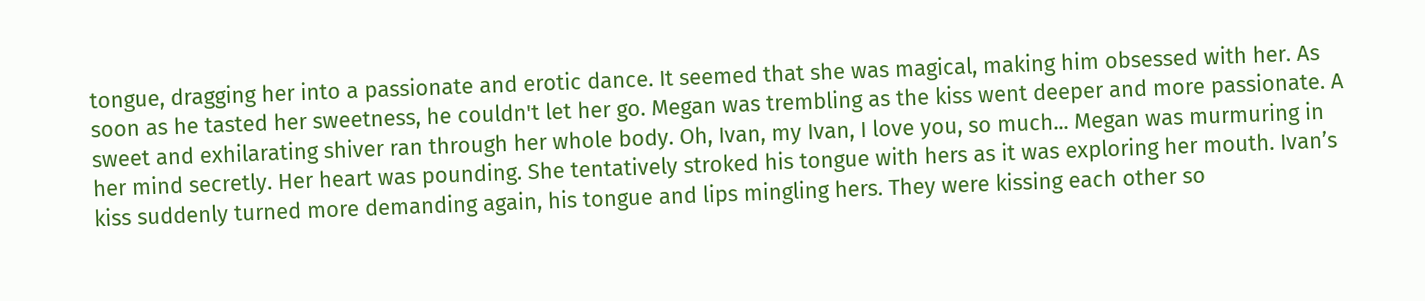tongue, dragging her into a passionate and erotic dance. It seemed that she was magical, making him obsessed with her. As soon as he tasted her sweetness, he couldn't let her go. Megan was trembling as the kiss went deeper and more passionate. A sweet and exhilarating shiver ran through her whole body. Oh, Ivan, my Ivan, I love you, so much... Megan was murmuring in her mind secretly. Her heart was pounding. She tentatively stroked his tongue with hers as it was exploring her mouth. Ivan’s kiss suddenly turned more demanding again, his tongue and lips mingling hers. They were kissing each other so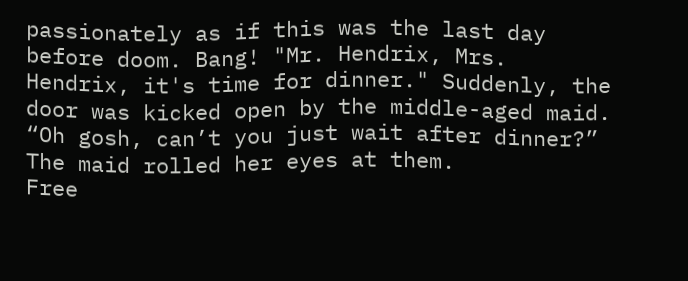passionately as if this was the last day before doom. Bang! "Mr. Hendrix, Mrs. Hendrix, it's time for dinner." Suddenly, the door was kicked open by the middle-aged maid. “Oh gosh, can’t you just wait after dinner?” The maid rolled her eyes at them.
Free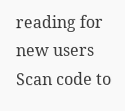reading for new users
Scan code to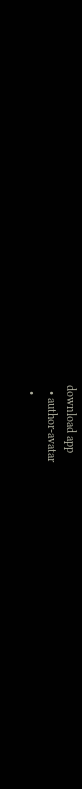download app
  • author-avatar
  •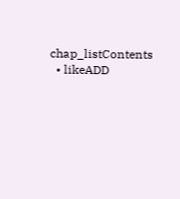chap_listContents
  • likeADD